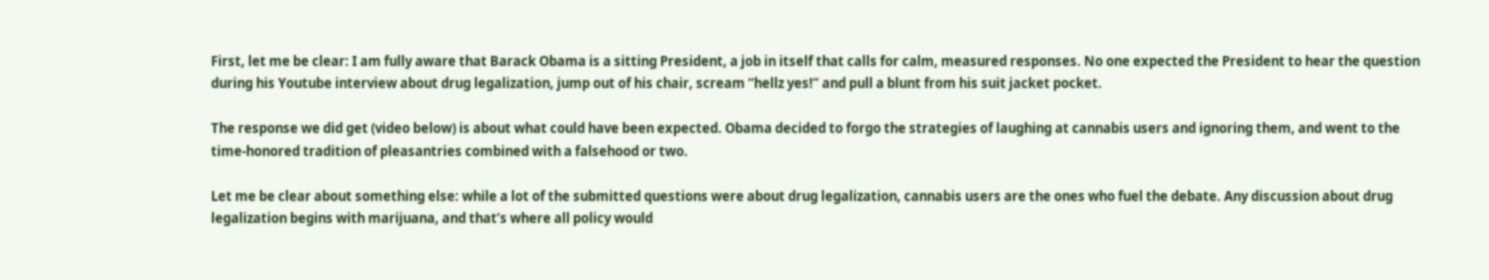First, let me be clear: I am fully aware that Barack Obama is a sitting President, a job in itself that calls for calm, measured responses. No one expected the President to hear the question during his Youtube interview about drug legalization, jump out of his chair, scream “hellz yes!” and pull a blunt from his suit jacket pocket.

The response we did get (video below) is about what could have been expected. Obama decided to forgo the strategies of laughing at cannabis users and ignoring them, and went to the time-honored tradition of pleasantries combined with a falsehood or two.

Let me be clear about something else: while a lot of the submitted questions were about drug legalization, cannabis users are the ones who fuel the debate. Any discussion about drug legalization begins with marijuana, and that’s where all policy would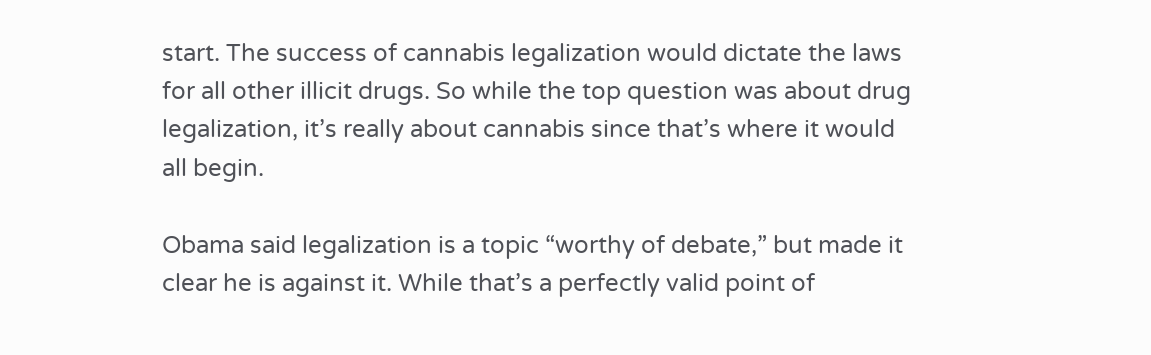start. The success of cannabis legalization would dictate the laws for all other illicit drugs. So while the top question was about drug legalization, it’s really about cannabis since that’s where it would all begin.

Obama said legalization is a topic “worthy of debate,” but made it clear he is against it. While that’s a perfectly valid point of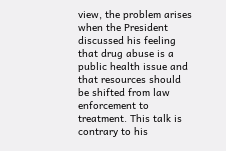view, the problem arises when the President discussed his feeling that drug abuse is a public health issue and that resources should be shifted from law enforcement to treatment. This talk is contrary to his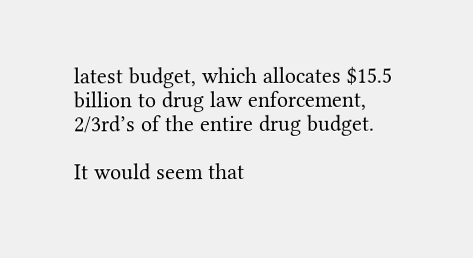latest budget, which allocates $15.5 billion to drug law enforcement, 2/3rd’s of the entire drug budget.

It would seem that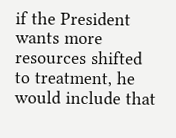if the President wants more resources shifted to treatment, he would include that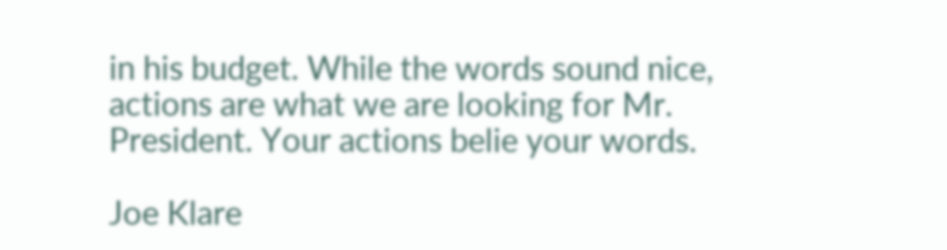in his budget. While the words sound nice, actions are what we are looking for Mr. President. Your actions belie your words.

Joe Klare